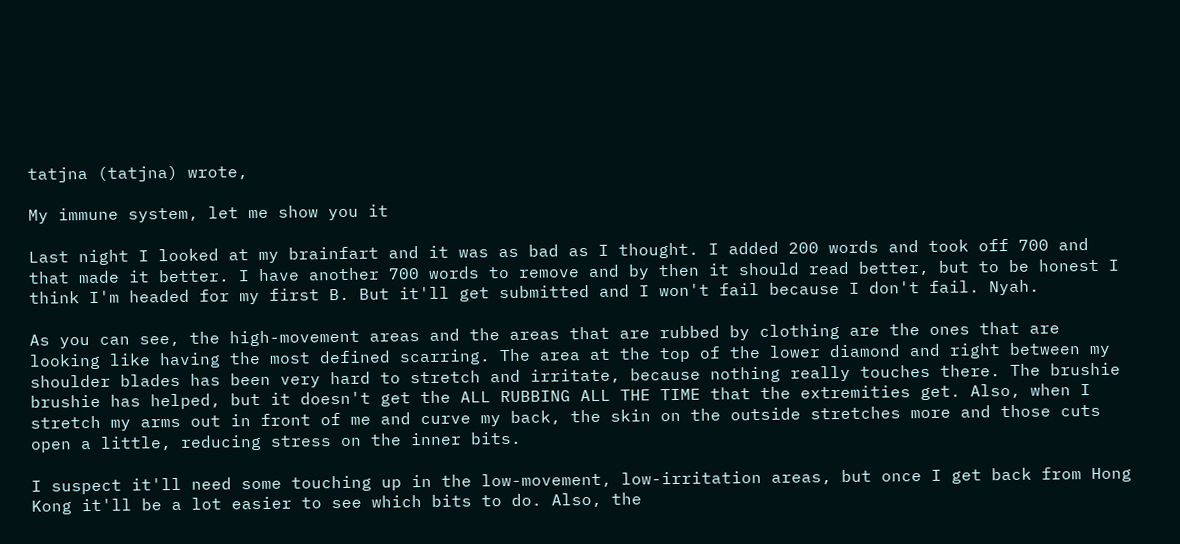tatjna (tatjna) wrote,

My immune system, let me show you it

Last night I looked at my brainfart and it was as bad as I thought. I added 200 words and took off 700 and that made it better. I have another 700 words to remove and by then it should read better, but to be honest I think I'm headed for my first B. But it'll get submitted and I won't fail because I don't fail. Nyah.

As you can see, the high-movement areas and the areas that are rubbed by clothing are the ones that are looking like having the most defined scarring. The area at the top of the lower diamond and right between my shoulder blades has been very hard to stretch and irritate, because nothing really touches there. The brushie brushie has helped, but it doesn't get the ALL RUBBING ALL THE TIME that the extremities get. Also, when I stretch my arms out in front of me and curve my back, the skin on the outside stretches more and those cuts open a little, reducing stress on the inner bits.

I suspect it'll need some touching up in the low-movement, low-irritation areas, but once I get back from Hong Kong it'll be a lot easier to see which bits to do. Also, the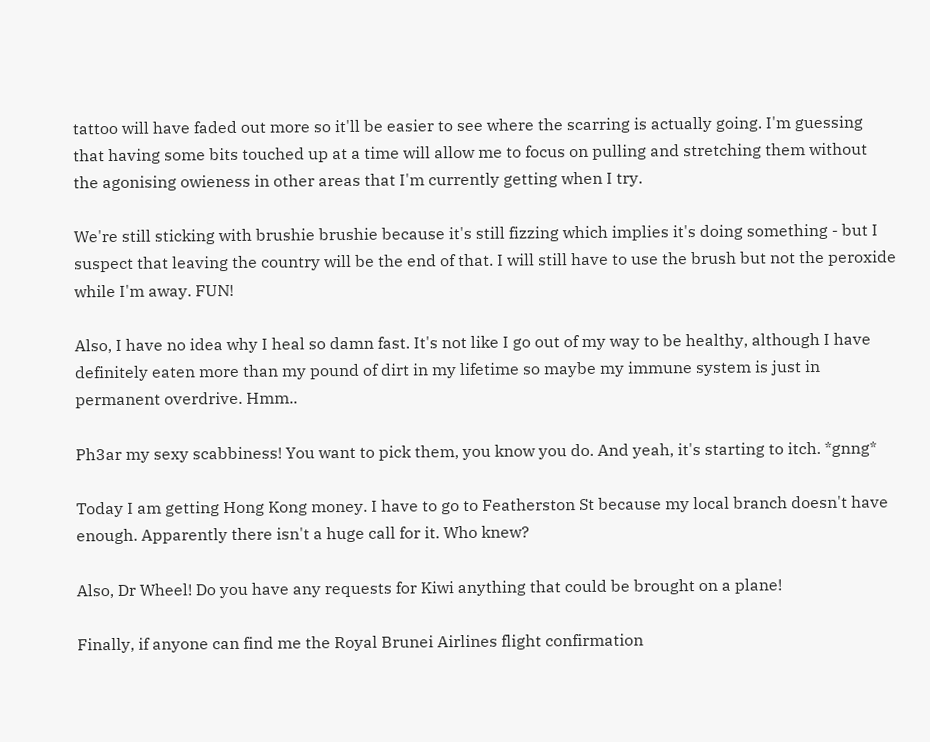tattoo will have faded out more so it'll be easier to see where the scarring is actually going. I'm guessing that having some bits touched up at a time will allow me to focus on pulling and stretching them without the agonising owieness in other areas that I'm currently getting when I try.

We're still sticking with brushie brushie because it's still fizzing which implies it's doing something - but I suspect that leaving the country will be the end of that. I will still have to use the brush but not the peroxide while I'm away. FUN!

Also, I have no idea why I heal so damn fast. It's not like I go out of my way to be healthy, although I have definitely eaten more than my pound of dirt in my lifetime so maybe my immune system is just in permanent overdrive. Hmm..

Ph3ar my sexy scabbiness! You want to pick them, you know you do. And yeah, it's starting to itch. *gnng*

Today I am getting Hong Kong money. I have to go to Featherston St because my local branch doesn't have enough. Apparently there isn't a huge call for it. Who knew?

Also, Dr Wheel! Do you have any requests for Kiwi anything that could be brought on a plane!

Finally, if anyone can find me the Royal Brunei Airlines flight confirmation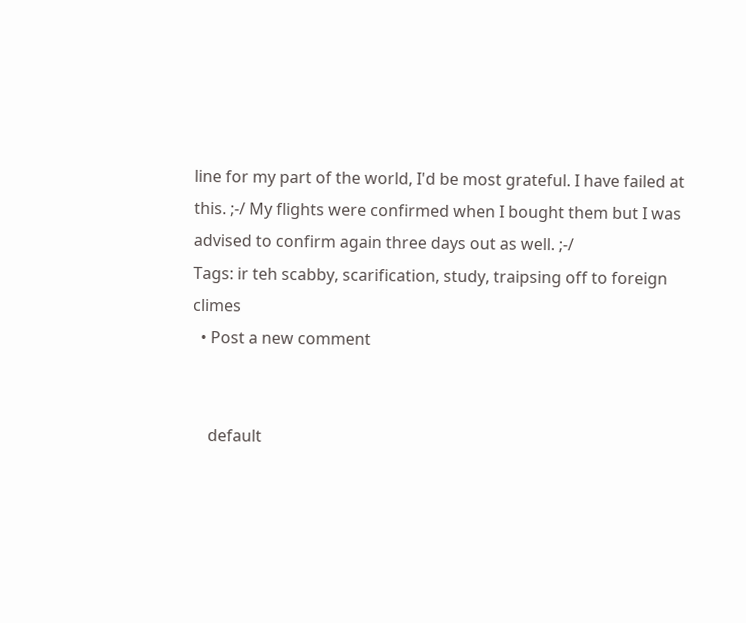line for my part of the world, I'd be most grateful. I have failed at this. ;-/ My flights were confirmed when I bought them but I was advised to confirm again three days out as well. ;-/
Tags: ir teh scabby, scarification, study, traipsing off to foreign climes
  • Post a new comment


    default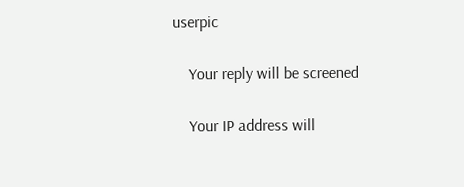userpic

    Your reply will be screened

    Your IP address will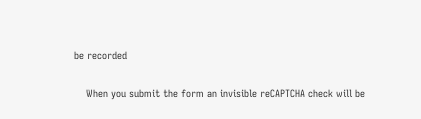be recorded

    When you submit the form an invisible reCAPTCHA check will be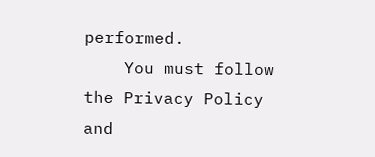performed.
    You must follow the Privacy Policy and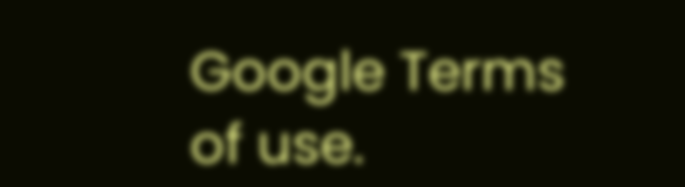Google Terms of use.